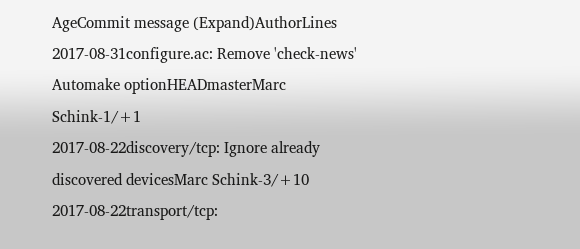AgeCommit message (Expand)AuthorLines
2017-08-31configure.ac: Remove 'check-news' Automake optionHEADmasterMarc Schink-1/+1
2017-08-22discovery/tcp: Ignore already discovered devicesMarc Schink-3/+10
2017-08-22transport/tcp: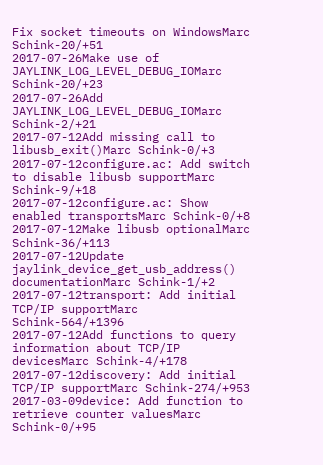Fix socket timeouts on WindowsMarc Schink-20/+51
2017-07-26Make use of JAYLINK_LOG_LEVEL_DEBUG_IOMarc Schink-20/+23
2017-07-26Add JAYLINK_LOG_LEVEL_DEBUG_IOMarc Schink-2/+21
2017-07-12Add missing call to libusb_exit()Marc Schink-0/+3
2017-07-12configure.ac: Add switch to disable libusb supportMarc Schink-9/+18
2017-07-12configure.ac: Show enabled transportsMarc Schink-0/+8
2017-07-12Make libusb optionalMarc Schink-36/+113
2017-07-12Update jaylink_device_get_usb_address() documentationMarc Schink-1/+2
2017-07-12transport: Add initial TCP/IP supportMarc Schink-564/+1396
2017-07-12Add functions to query information about TCP/IP devicesMarc Schink-4/+178
2017-07-12discovery: Add initial TCP/IP supportMarc Schink-274/+953
2017-03-09device: Add function to retrieve counter valuesMarc Schink-0/+95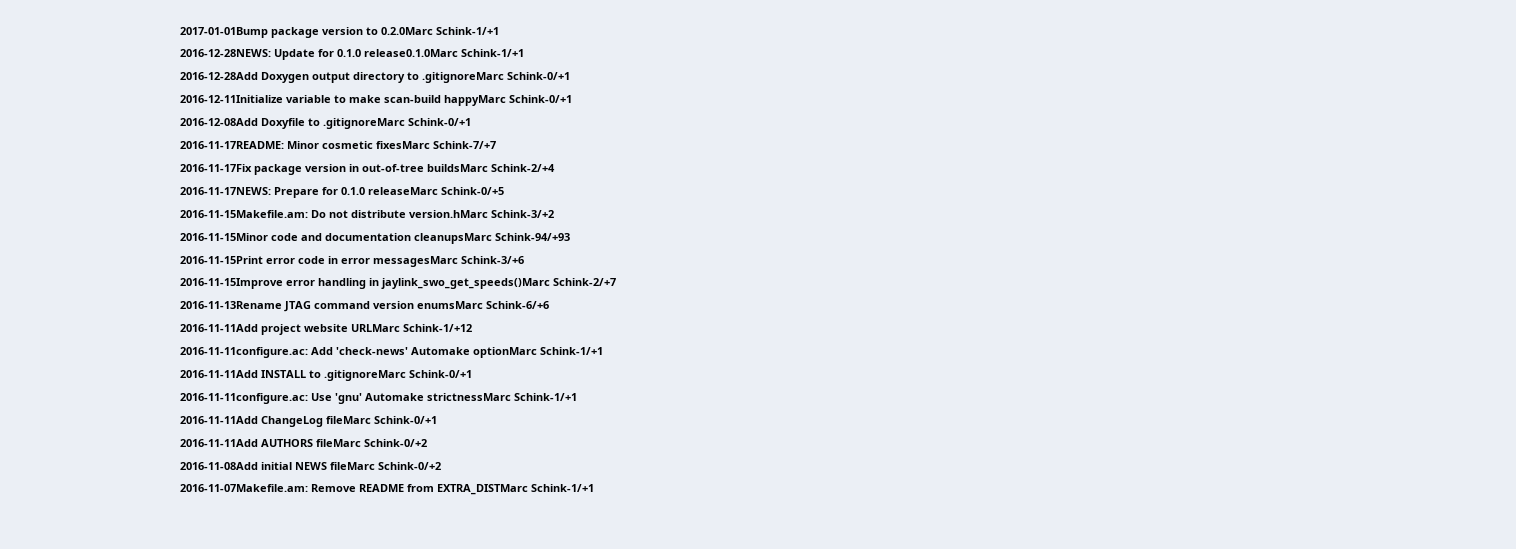2017-01-01Bump package version to 0.2.0Marc Schink-1/+1
2016-12-28NEWS: Update for 0.1.0 release0.1.0Marc Schink-1/+1
2016-12-28Add Doxygen output directory to .gitignoreMarc Schink-0/+1
2016-12-11Initialize variable to make scan-build happyMarc Schink-0/+1
2016-12-08Add Doxyfile to .gitignoreMarc Schink-0/+1
2016-11-17README: Minor cosmetic fixesMarc Schink-7/+7
2016-11-17Fix package version in out-of-tree buildsMarc Schink-2/+4
2016-11-17NEWS: Prepare for 0.1.0 releaseMarc Schink-0/+5
2016-11-15Makefile.am: Do not distribute version.hMarc Schink-3/+2
2016-11-15Minor code and documentation cleanupsMarc Schink-94/+93
2016-11-15Print error code in error messagesMarc Schink-3/+6
2016-11-15Improve error handling in jaylink_swo_get_speeds()Marc Schink-2/+7
2016-11-13Rename JTAG command version enumsMarc Schink-6/+6
2016-11-11Add project website URLMarc Schink-1/+12
2016-11-11configure.ac: Add 'check-news' Automake optionMarc Schink-1/+1
2016-11-11Add INSTALL to .gitignoreMarc Schink-0/+1
2016-11-11configure.ac: Use 'gnu' Automake strictnessMarc Schink-1/+1
2016-11-11Add ChangeLog fileMarc Schink-0/+1
2016-11-11Add AUTHORS fileMarc Schink-0/+2
2016-11-08Add initial NEWS fileMarc Schink-0/+2
2016-11-07Makefile.am: Remove README from EXTRA_DISTMarc Schink-1/+1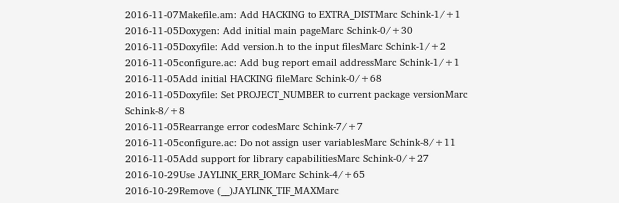2016-11-07Makefile.am: Add HACKING to EXTRA_DISTMarc Schink-1/+1
2016-11-05Doxygen: Add initial main pageMarc Schink-0/+30
2016-11-05Doxyfile: Add version.h to the input filesMarc Schink-1/+2
2016-11-05configure.ac: Add bug report email addressMarc Schink-1/+1
2016-11-05Add initial HACKING fileMarc Schink-0/+68
2016-11-05Doxyfile: Set PROJECT_NUMBER to current package versionMarc Schink-8/+8
2016-11-05Rearrange error codesMarc Schink-7/+7
2016-11-05configure.ac: Do not assign user variablesMarc Schink-8/+11
2016-11-05Add support for library capabilitiesMarc Schink-0/+27
2016-10-29Use JAYLINK_ERR_IOMarc Schink-4/+65
2016-10-29Remove (__)JAYLINK_TIF_MAXMarc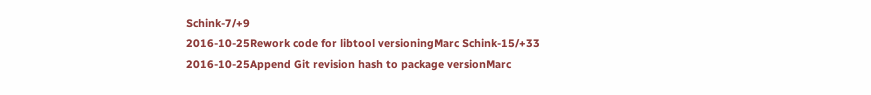Schink-7/+9
2016-10-25Rework code for libtool versioningMarc Schink-15/+33
2016-10-25Append Git revision hash to package versionMarc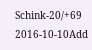Schink-20/+69
2016-10-10Add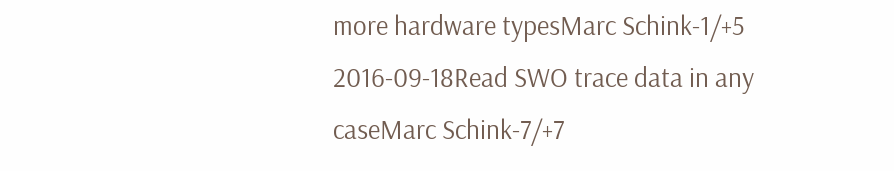more hardware typesMarc Schink-1/+5
2016-09-18Read SWO trace data in any caseMarc Schink-7/+7